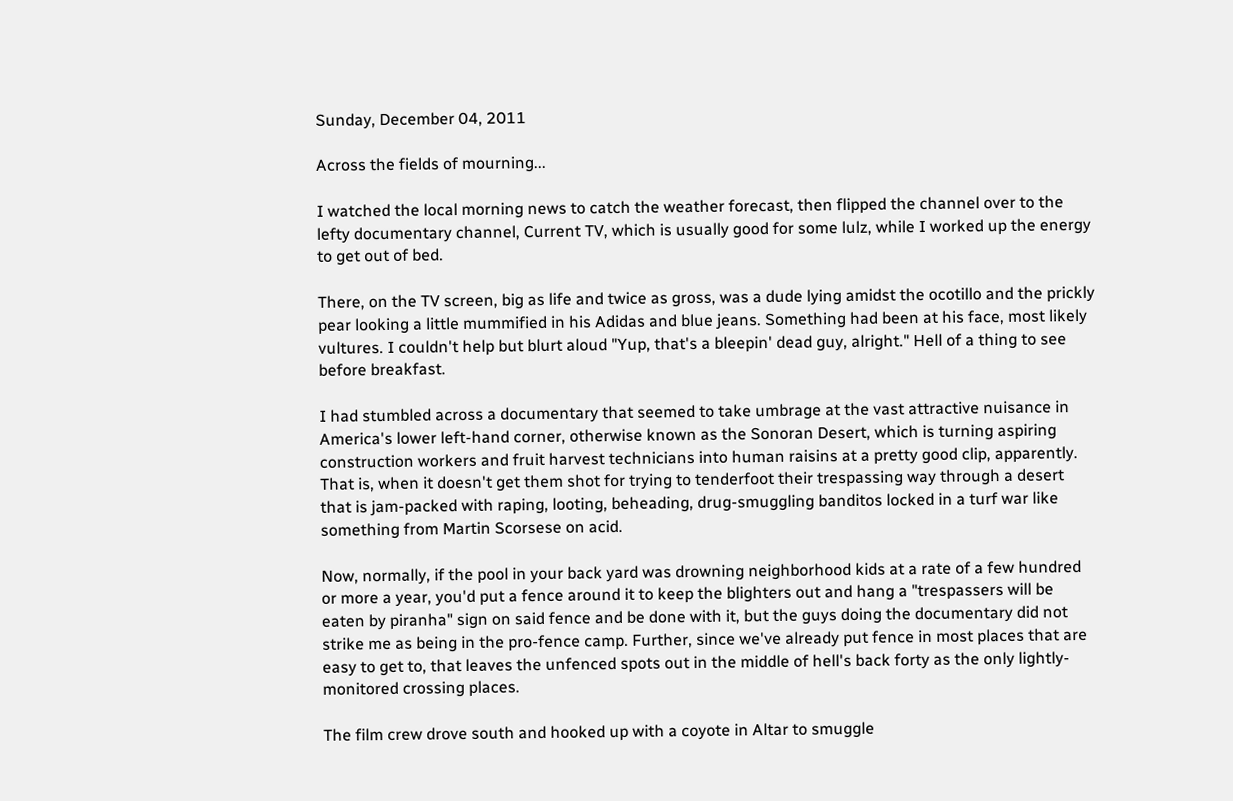Sunday, December 04, 2011

Across the fields of mourning...

I watched the local morning news to catch the weather forecast, then flipped the channel over to the lefty documentary channel, Current TV, which is usually good for some lulz, while I worked up the energy to get out of bed.

There, on the TV screen, big as life and twice as gross, was a dude lying amidst the ocotillo and the prickly pear looking a little mummified in his Adidas and blue jeans. Something had been at his face, most likely vultures. I couldn't help but blurt aloud "Yup, that's a bleepin' dead guy, alright." Hell of a thing to see before breakfast.

I had stumbled across a documentary that seemed to take umbrage at the vast attractive nuisance in America's lower left-hand corner, otherwise known as the Sonoran Desert, which is turning aspiring construction workers and fruit harvest technicians into human raisins at a pretty good clip, apparently. That is, when it doesn't get them shot for trying to tenderfoot their trespassing way through a desert that is jam-packed with raping, looting, beheading, drug-smuggling banditos locked in a turf war like something from Martin Scorsese on acid.

Now, normally, if the pool in your back yard was drowning neighborhood kids at a rate of a few hundred or more a year, you'd put a fence around it to keep the blighters out and hang a "trespassers will be eaten by piranha" sign on said fence and be done with it, but the guys doing the documentary did not strike me as being in the pro-fence camp. Further, since we've already put fence in most places that are easy to get to, that leaves the unfenced spots out in the middle of hell's back forty as the only lightly-monitored crossing places.

The film crew drove south and hooked up with a coyote in Altar to smuggle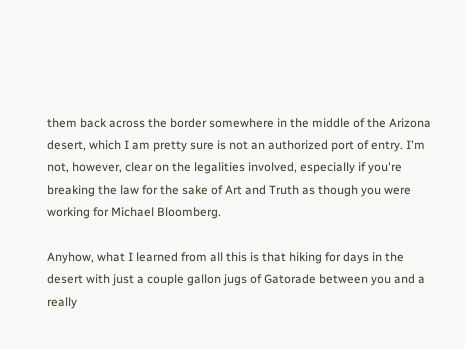them back across the border somewhere in the middle of the Arizona desert, which I am pretty sure is not an authorized port of entry. I'm not, however, clear on the legalities involved, especially if you're breaking the law for the sake of Art and Truth as though you were working for Michael Bloomberg.

Anyhow, what I learned from all this is that hiking for days in the desert with just a couple gallon jugs of Gatorade between you and a really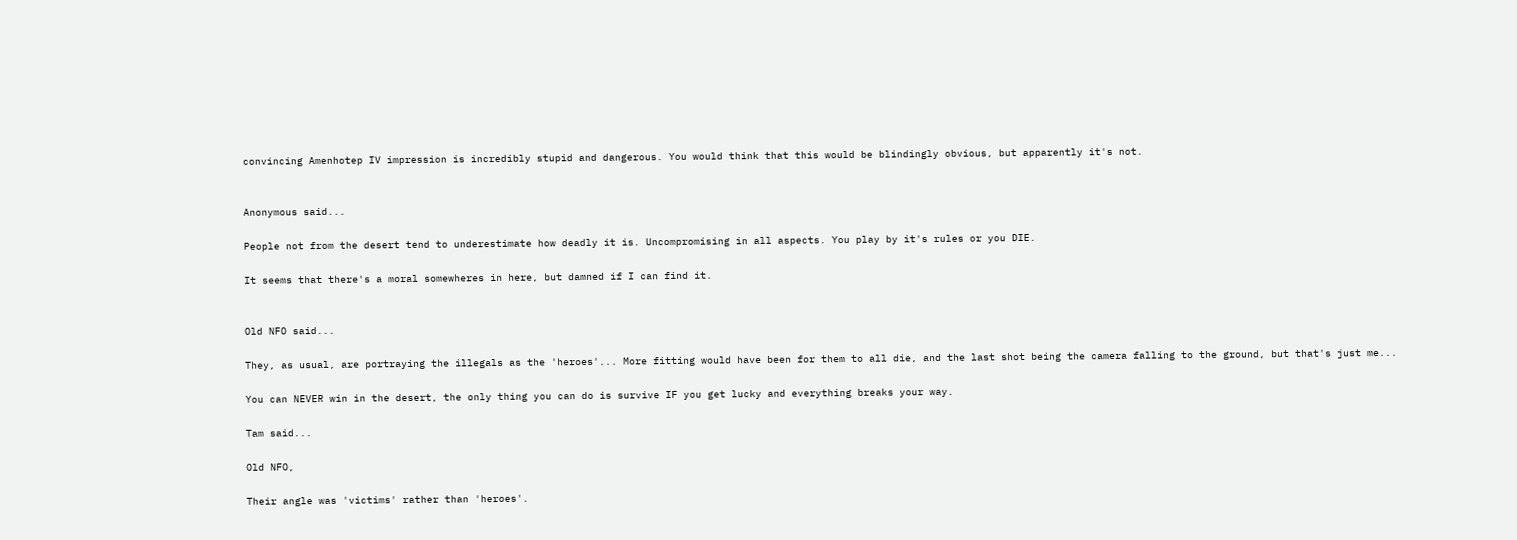convincing Amenhotep IV impression is incredibly stupid and dangerous. You would think that this would be blindingly obvious, but apparently it's not.


Anonymous said...

People not from the desert tend to underestimate how deadly it is. Uncompromising in all aspects. You play by it's rules or you DIE.

It seems that there's a moral somewheres in here, but damned if I can find it.


Old NFO said...

They, as usual, are portraying the illegals as the 'heroes'... More fitting would have been for them to all die, and the last shot being the camera falling to the ground, but that's just me...

You can NEVER win in the desert, the only thing you can do is survive IF you get lucky and everything breaks your way.

Tam said...

Old NFO,

Their angle was 'victims' rather than 'heroes'.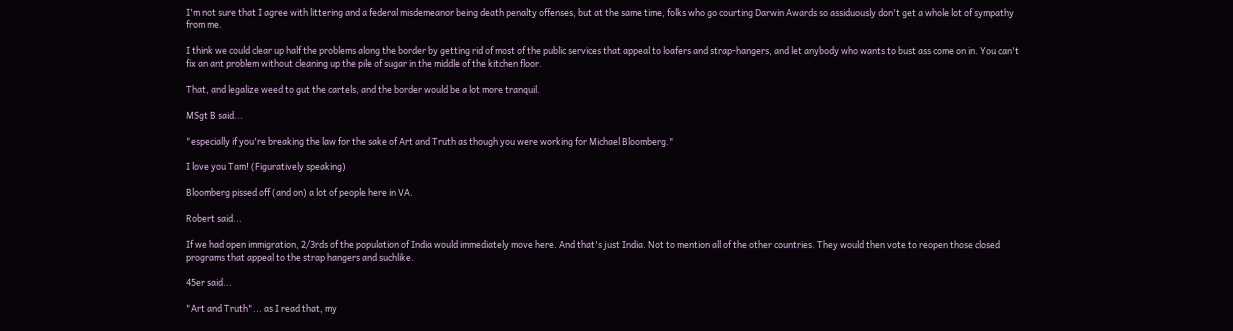I'm not sure that I agree with littering and a federal misdemeanor being death penalty offenses, but at the same time, folks who go courting Darwin Awards so assiduously don't get a whole lot of sympathy from me.

I think we could clear up half the problems along the border by getting rid of most of the public services that appeal to loafers and strap-hangers, and let anybody who wants to bust ass come on in. You can't fix an ant problem without cleaning up the pile of sugar in the middle of the kitchen floor.

That, and legalize weed to gut the cartels, and the border would be a lot more tranquil.

MSgt B said...

"especially if you're breaking the law for the sake of Art and Truth as though you were working for Michael Bloomberg."

I love you Tam! (Figuratively speaking)

Bloomberg pissed off (and on) a lot of people here in VA.

Robert said...

If we had open immigration, 2/3rds of the population of India would immediately move here. And that's just India. Not to mention all of the other countries. They would then vote to reopen those closed programs that appeal to the strap hangers and suchlike.

45er said...

"Art and Truth"... as I read that, my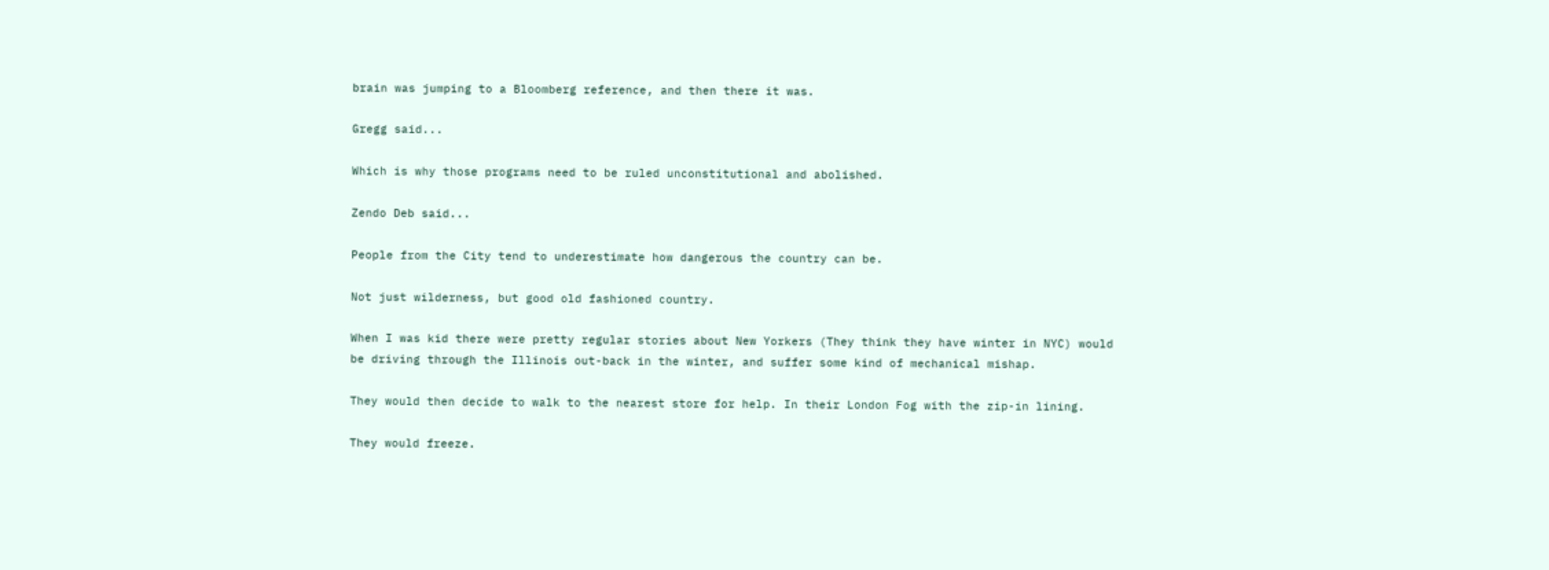brain was jumping to a Bloomberg reference, and then there it was.

Gregg said...

Which is why those programs need to be ruled unconstitutional and abolished.

Zendo Deb said...

People from the City tend to underestimate how dangerous the country can be.

Not just wilderness, but good old fashioned country.

When I was kid there were pretty regular stories about New Yorkers (They think they have winter in NYC) would be driving through the Illinois out-back in the winter, and suffer some kind of mechanical mishap.

They would then decide to walk to the nearest store for help. In their London Fog with the zip-in lining.

They would freeze.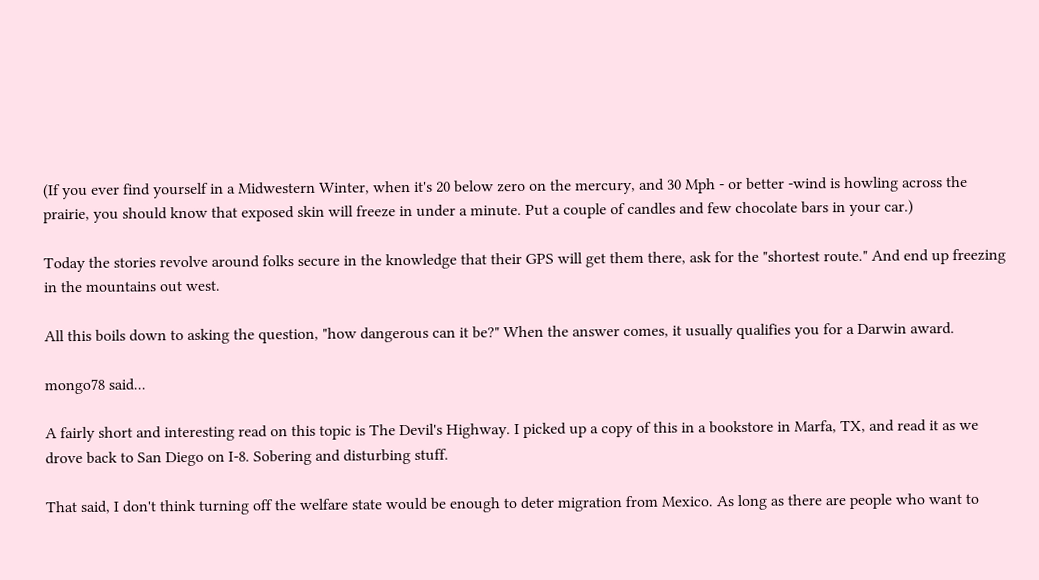(If you ever find yourself in a Midwestern Winter, when it's 20 below zero on the mercury, and 30 Mph - or better -wind is howling across the prairie, you should know that exposed skin will freeze in under a minute. Put a couple of candles and few chocolate bars in your car.)

Today the stories revolve around folks secure in the knowledge that their GPS will get them there, ask for the "shortest route." And end up freezing in the mountains out west.

All this boils down to asking the question, "how dangerous can it be?" When the answer comes, it usually qualifies you for a Darwin award.

mongo78 said...

A fairly short and interesting read on this topic is The Devil's Highway. I picked up a copy of this in a bookstore in Marfa, TX, and read it as we drove back to San Diego on I-8. Sobering and disturbing stuff.

That said, I don't think turning off the welfare state would be enough to deter migration from Mexico. As long as there are people who want to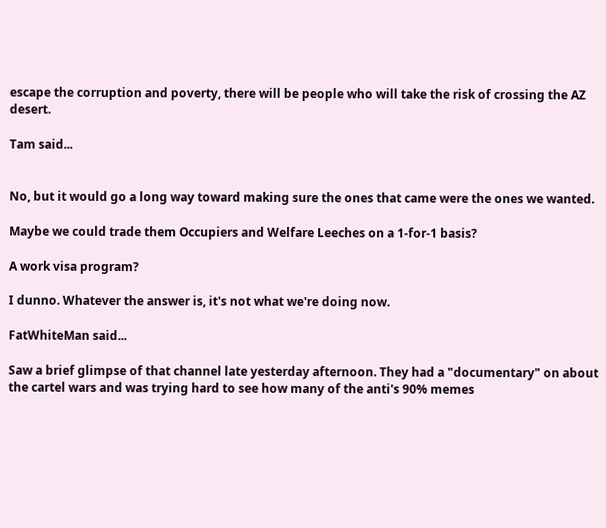escape the corruption and poverty, there will be people who will take the risk of crossing the AZ desert.

Tam said...


No, but it would go a long way toward making sure the ones that came were the ones we wanted.

Maybe we could trade them Occupiers and Welfare Leeches on a 1-for-1 basis?

A work visa program?

I dunno. Whatever the answer is, it's not what we're doing now.

FatWhiteMan said...

Saw a brief glimpse of that channel late yesterday afternoon. They had a "documentary" on about the cartel wars and was trying hard to see how many of the anti's 90% memes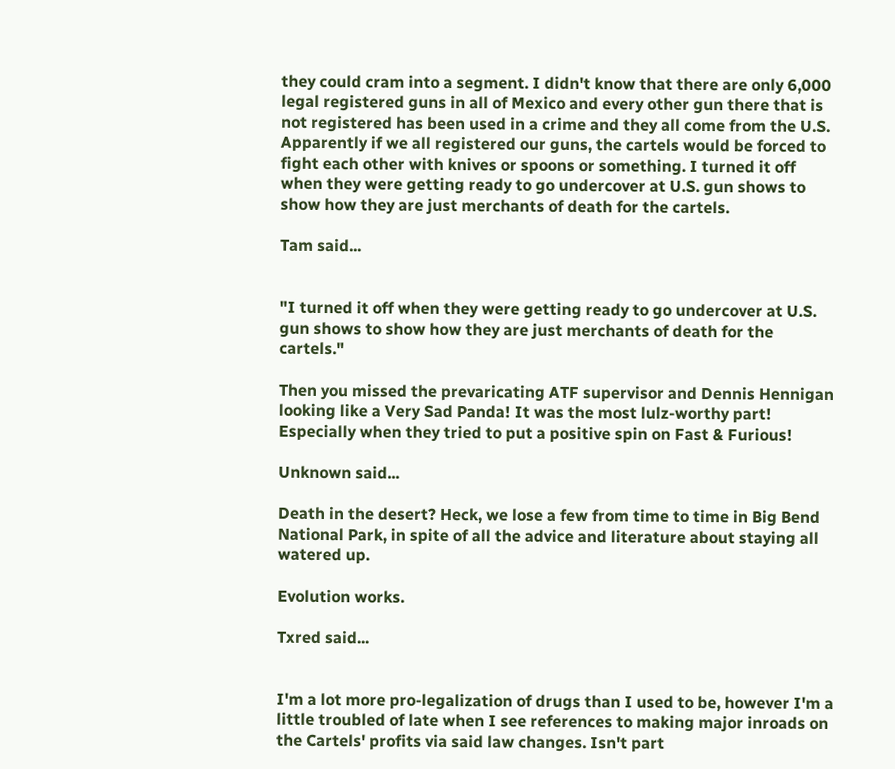they could cram into a segment. I didn't know that there are only 6,000 legal registered guns in all of Mexico and every other gun there that is not registered has been used in a crime and they all come from the U.S. Apparently if we all registered our guns, the cartels would be forced to fight each other with knives or spoons or something. I turned it off when they were getting ready to go undercover at U.S. gun shows to show how they are just merchants of death for the cartels.

Tam said...


"I turned it off when they were getting ready to go undercover at U.S. gun shows to show how they are just merchants of death for the cartels."

Then you missed the prevaricating ATF supervisor and Dennis Hennigan looking like a Very Sad Panda! It was the most lulz-worthy part! Especially when they tried to put a positive spin on Fast & Furious!

Unknown said...

Death in the desert? Heck, we lose a few from time to time in Big Bend National Park, in spite of all the advice and literature about staying all watered up.

Evolution works.

Txred said...


I'm a lot more pro-legalization of drugs than I used to be, however I'm a little troubled of late when I see references to making major inroads on the Cartels' profits via said law changes. Isn't part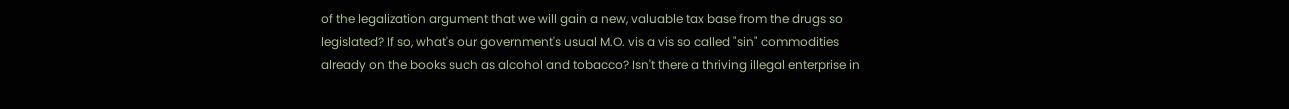of the legalization argument that we will gain a new, valuable tax base from the drugs so legislated? If so, what's our government's usual M.O. vis a vis so called "sin" commodities already on the books such as alcohol and tobacco? Isn't there a thriving illegal enterprise in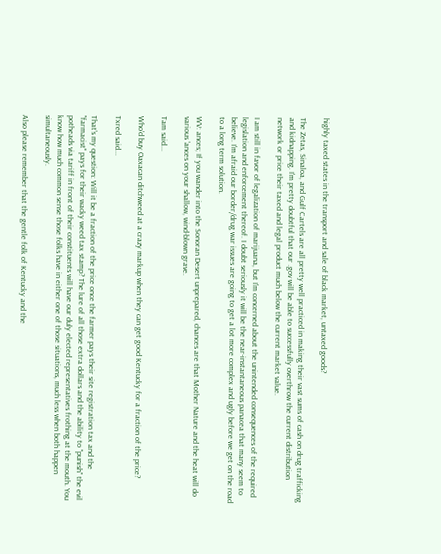highly taxed states in the transport and sale of black market, untaxed goods?

The Zetas, Sinaloa, and Gulf Cartels are all pretty well practiced in making their vast sums of cash on drug trafficking and kidnapping. I'm pretty doubtful that our .gov will be able to successfully overthrow the current distribution network or price their taxed and legal product much below the current market value.

I am still in favor of legalization of marijuana, but I'm concerned about the unintended consequences of the required legislation and enforcement thereof. I doubt seriously it will be the near-instantaneous panacea that many seem to believe. I'm afraid our border/drug war issues are going to get a lot more complex and ugly before we get on the road to a long term solution.

WV: ances; If you wander into the Sonoran Desert unprepared, chances are that Mother Nature and the heat will do various 'ances on your shallow, wind-blown grave.

Tam said...

Who'd buy Oaxacan ditchweed at a crazy markup when they can get good Kentucky for a fraction of the price?

Txred said...

That's my question: Will it be a fraction of the price once the farmer pays their site registration tax and the "farmacist" pays for their wacky weed tax stamp? The lure of all those extra dollars and the ability to "punish" the evil potheads via tariff in front of their constituents will have our duly elected representatives frothing at the mouth. You know how much common sense those folks have in either one of those situations, much less when both happen simultaneously.

Also please remember that the gentle folk of Kentucky and the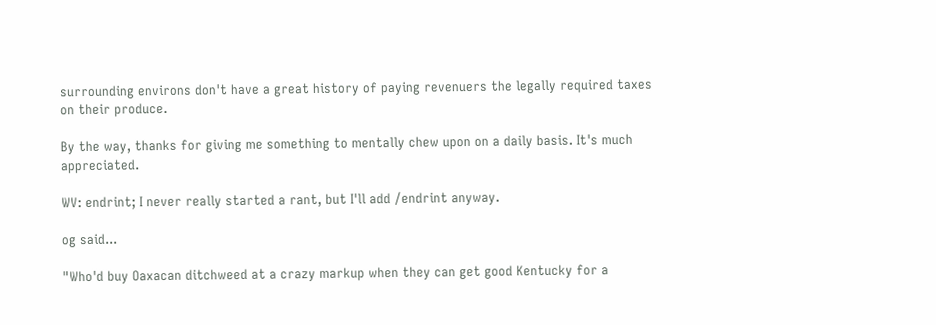surrounding environs don't have a great history of paying revenuers the legally required taxes on their produce.

By the way, thanks for giving me something to mentally chew upon on a daily basis. It's much appreciated.

WV: endrint; I never really started a rant, but I'll add /endrint anyway.

og said...

"Who'd buy Oaxacan ditchweed at a crazy markup when they can get good Kentucky for a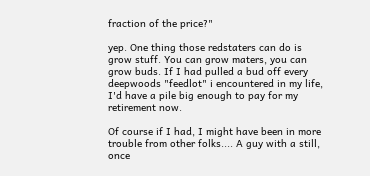fraction of the price?"

yep. One thing those redstaters can do is grow stuff. You can grow maters, you can grow buds. If I had pulled a bud off every deepwoods "feedlot" i encountered in my life, I'd have a pile big enough to pay for my retirement now.

Of course if I had, I might have been in more trouble from other folks.... A guy with a still, once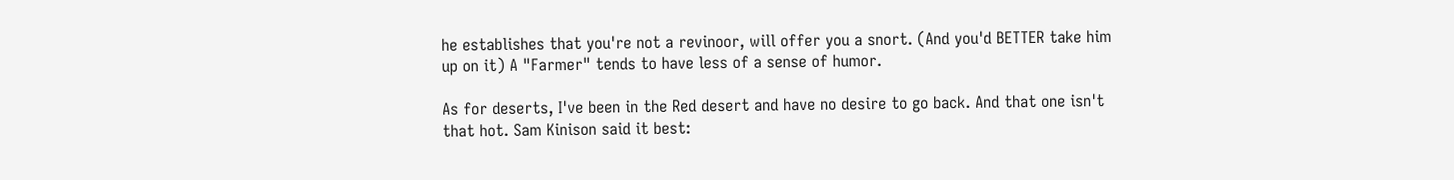he establishes that you're not a revinoor, will offer you a snort. (And you'd BETTER take him up on it) A "Farmer" tends to have less of a sense of humor.

As for deserts, I've been in the Red desert and have no desire to go back. And that one isn't that hot. Sam Kinison said it best: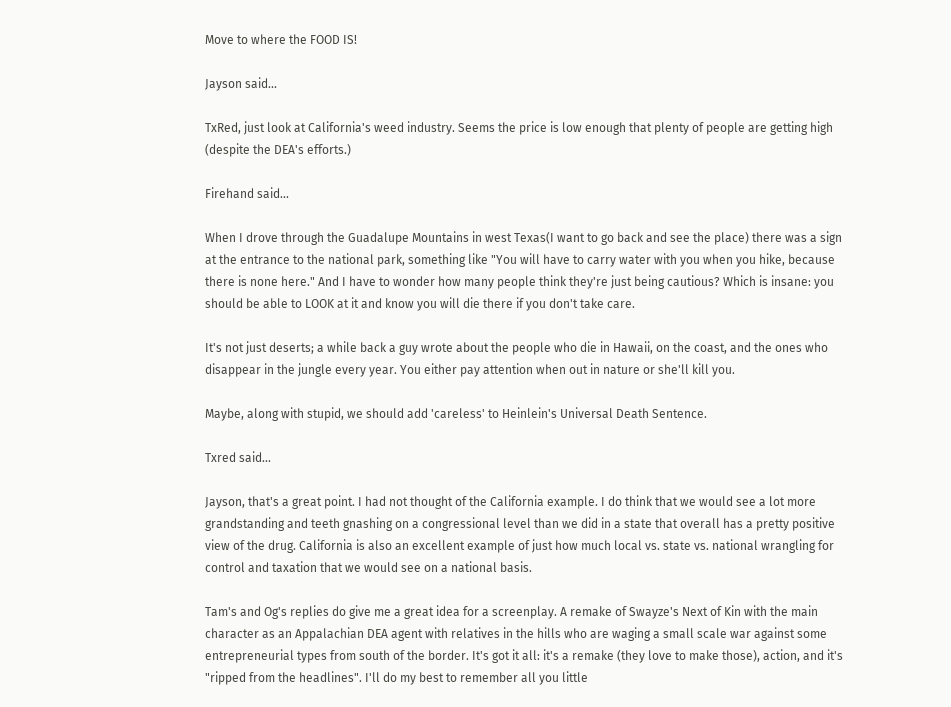Move to where the FOOD IS!

Jayson said...

TxRed, just look at California's weed industry. Seems the price is low enough that plenty of people are getting high (despite the DEA's efforts.)

Firehand said...

When I drove through the Guadalupe Mountains in west Texas(I want to go back and see the place) there was a sign at the entrance to the national park, something like "You will have to carry water with you when you hike, because there is none here." And I have to wonder how many people think they're just being cautious? Which is insane: you should be able to LOOK at it and know you will die there if you don't take care.

It's not just deserts; a while back a guy wrote about the people who die in Hawaii, on the coast, and the ones who disappear in the jungle every year. You either pay attention when out in nature or she'll kill you.

Maybe, along with stupid, we should add 'careless' to Heinlein's Universal Death Sentence.

Txred said...

Jayson, that's a great point. I had not thought of the California example. I do think that we would see a lot more grandstanding and teeth gnashing on a congressional level than we did in a state that overall has a pretty positive view of the drug. California is also an excellent example of just how much local vs. state vs. national wrangling for control and taxation that we would see on a national basis.

Tam's and Og's replies do give me a great idea for a screenplay. A remake of Swayze's Next of Kin with the main character as an Appalachian DEA agent with relatives in the hills who are waging a small scale war against some entrepreneurial types from south of the border. It's got it all: it's a remake (they love to make those), action, and it's "ripped from the headlines". I'll do my best to remember all you little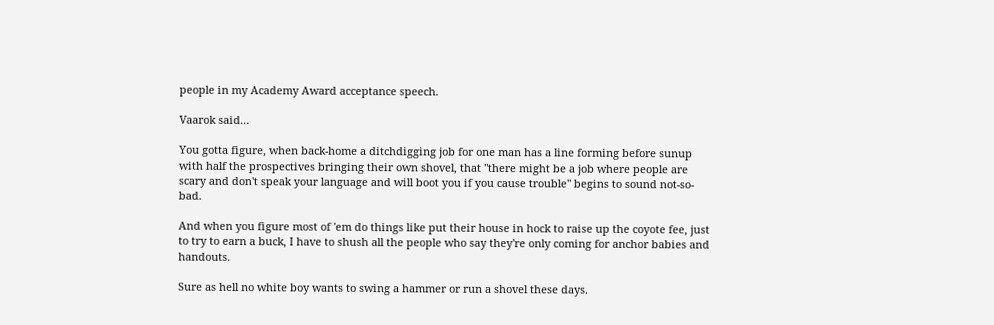people in my Academy Award acceptance speech.

Vaarok said...

You gotta figure, when back-home a ditchdigging job for one man has a line forming before sunup with half the prospectives bringing their own shovel, that "there might be a job where people are scary and don't speak your language and will boot you if you cause trouble" begins to sound not-so-bad.

And when you figure most of 'em do things like put their house in hock to raise up the coyote fee, just to try to earn a buck, I have to shush all the people who say they're only coming for anchor babies and handouts.

Sure as hell no white boy wants to swing a hammer or run a shovel these days.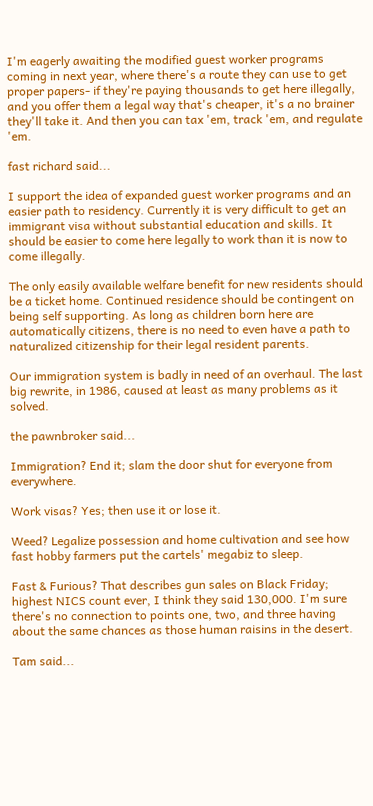I'm eagerly awaiting the modified guest worker programs coming in next year, where there's a route they can use to get proper papers- if they're paying thousands to get here illegally, and you offer them a legal way that's cheaper, it's a no brainer they'll take it. And then you can tax 'em, track 'em, and regulate 'em.

fast richard said...

I support the idea of expanded guest worker programs and an easier path to residency. Currently it is very difficult to get an immigrant visa without substantial education and skills. It should be easier to come here legally to work than it is now to come illegally.

The only easily available welfare benefit for new residents should be a ticket home. Continued residence should be contingent on being self supporting. As long as children born here are automatically citizens, there is no need to even have a path to naturalized citizenship for their legal resident parents.

Our immigration system is badly in need of an overhaul. The last big rewrite, in 1986, caused at least as many problems as it solved.

the pawnbroker said...

Immigration? End it; slam the door shut for everyone from everywhere.

Work visas? Yes; then use it or lose it.

Weed? Legalize possession and home cultivation and see how fast hobby farmers put the cartels' megabiz to sleep.

Fast & Furious? That describes gun sales on Black Friday; highest NICS count ever, I think they said 130,000. I'm sure there's no connection to points one, two, and three having about the same chances as those human raisins in the desert.

Tam said...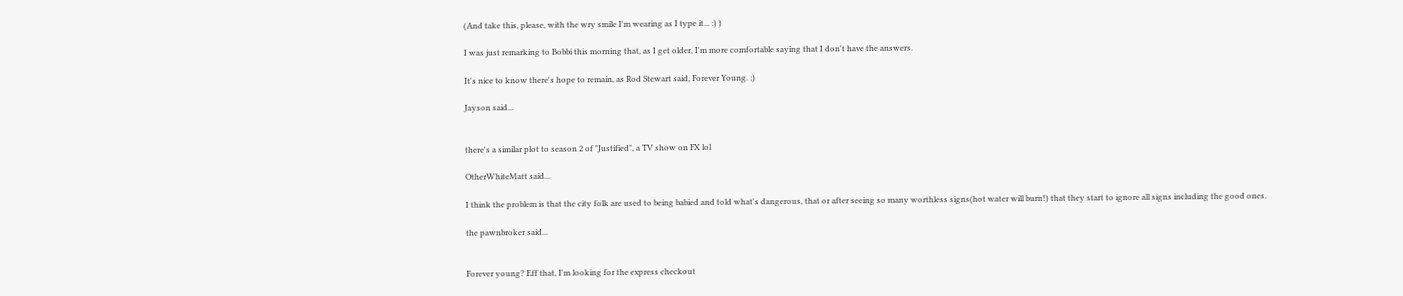(And take this, please, with the wry smile I'm wearing as I type it... :) )

I was just remarking to Bobbi this morning that, as I get older, I'm more comfortable saying that I don't have the answers.

It's nice to know there's hope to remain, as Rod Stewart said, Forever Young. ;)

Jayson said...


there's a similar plot to season 2 of "Justified", a TV show on FX lol

OtherWhiteMatt said...

I think the problem is that the city folk are used to being babied and told what's dangerous, that or after seeing so many worthless signs(hot water will burn!) that they start to ignore all signs including the good ones.

the pawnbroker said...


Forever young? Eff that, I'm looking for the express checkout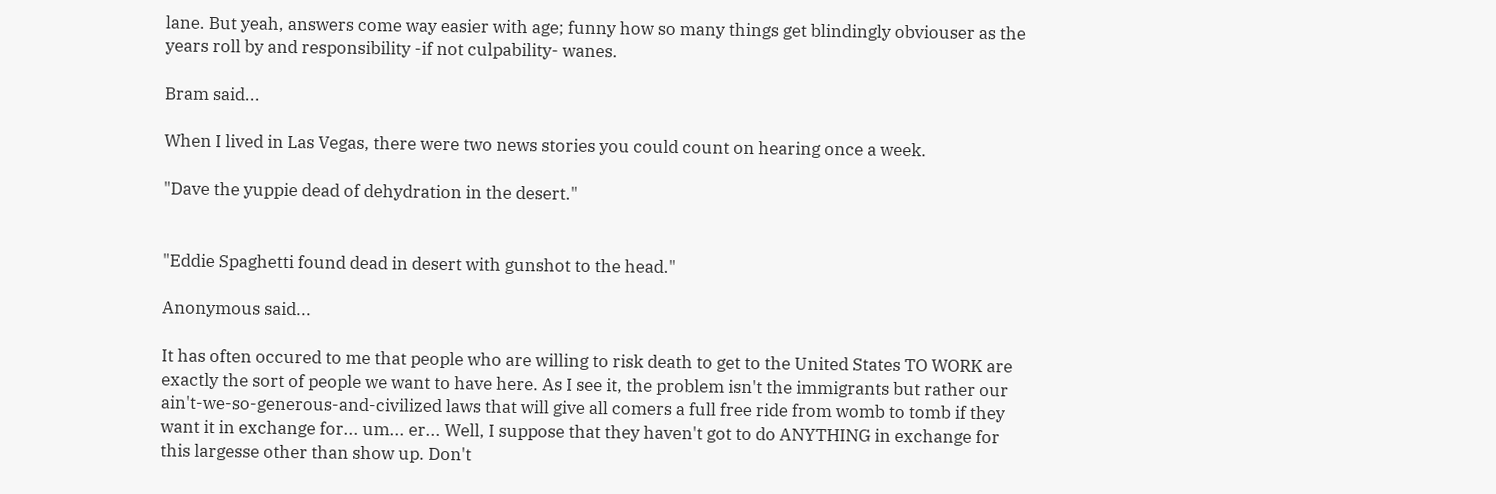lane. But yeah, answers come way easier with age; funny how so many things get blindingly obviouser as the years roll by and responsibility -if not culpability- wanes.

Bram said...

When I lived in Las Vegas, there were two news stories you could count on hearing once a week.

"Dave the yuppie dead of dehydration in the desert."


"Eddie Spaghetti found dead in desert with gunshot to the head."

Anonymous said...

It has often occured to me that people who are willing to risk death to get to the United States TO WORK are exactly the sort of people we want to have here. As I see it, the problem isn't the immigrants but rather our ain't-we-so-generous-and-civilized laws that will give all comers a full free ride from womb to tomb if they want it in exchange for... um... er... Well, I suppose that they haven't got to do ANYTHING in exchange for this largesse other than show up. Don't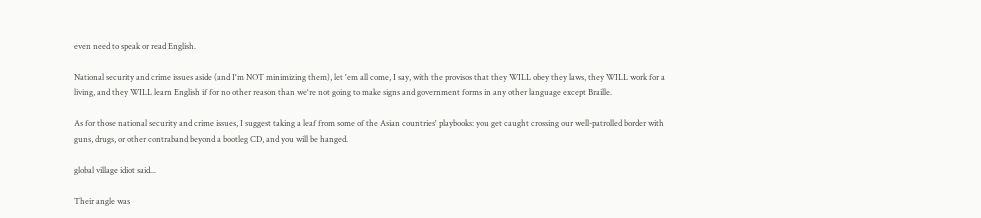even need to speak or read English.

National security and crime issues aside (and I'm NOT minimizing them), let 'em all come, I say, with the provisos that they WILL obey they laws, they WILL work for a living, and they WILL learn English if for no other reason than we're not going to make signs and government forms in any other language except Braille.

As for those national security and crime issues, I suggest taking a leaf from some of the Asian countries' playbooks: you get caught crossing our well-patrolled border with guns, drugs, or other contraband beyond a bootleg CD, and you will be hanged.

global village idiot said...

Their angle was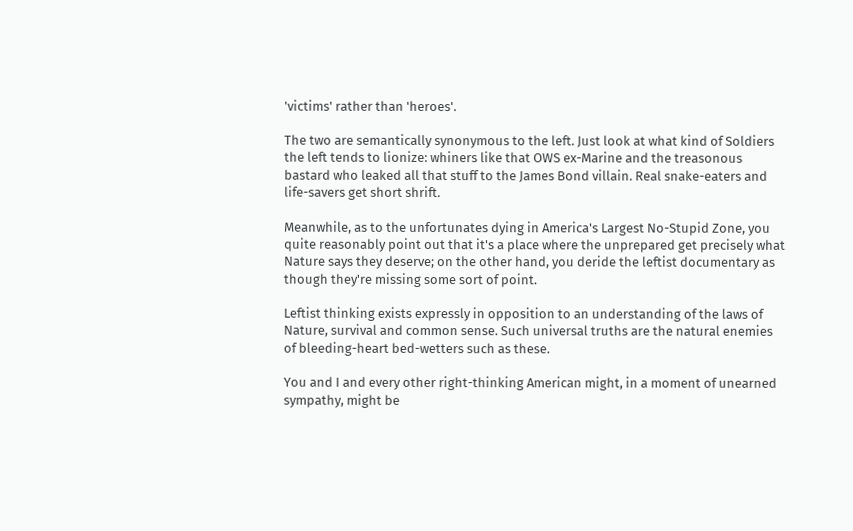'victims' rather than 'heroes'.

The two are semantically synonymous to the left. Just look at what kind of Soldiers the left tends to lionize: whiners like that OWS ex-Marine and the treasonous bastard who leaked all that stuff to the James Bond villain. Real snake-eaters and life-savers get short shrift.

Meanwhile, as to the unfortunates dying in America's Largest No-Stupid Zone, you quite reasonably point out that it's a place where the unprepared get precisely what Nature says they deserve; on the other hand, you deride the leftist documentary as though they're missing some sort of point.

Leftist thinking exists expressly in opposition to an understanding of the laws of Nature, survival and common sense. Such universal truths are the natural enemies of bleeding-heart bed-wetters such as these.

You and I and every other right-thinking American might, in a moment of unearned sympathy, might be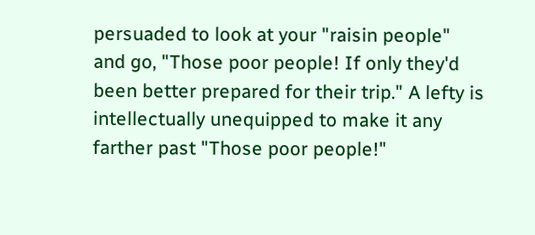persuaded to look at your "raisin people" and go, "Those poor people! If only they'd been better prepared for their trip." A lefty is intellectually unequipped to make it any farther past "Those poor people!"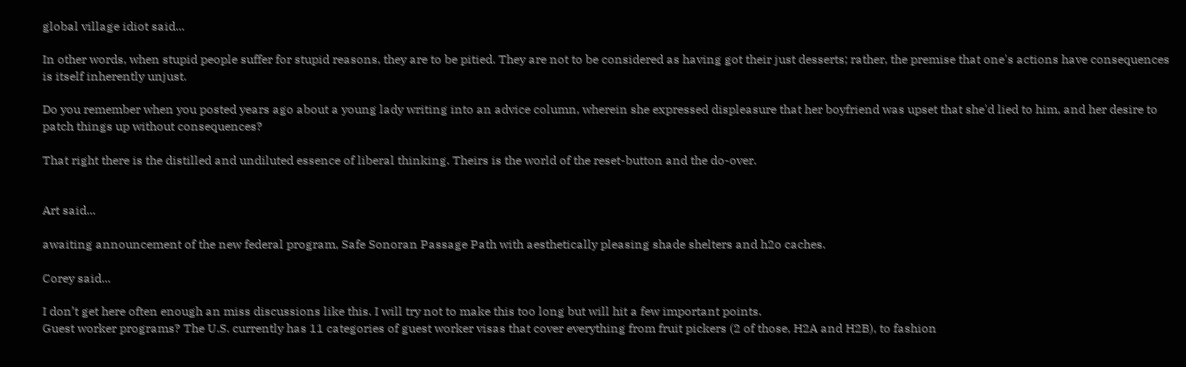global village idiot said...

In other words, when stupid people suffer for stupid reasons, they are to be pitied. They are not to be considered as having got their just desserts; rather, the premise that one's actions have consequences is itself inherently unjust.

Do you remember when you posted years ago about a young lady writing into an advice column, wherein she expressed displeasure that her boyfriend was upset that she'd lied to him, and her desire to patch things up without consequences?

That right there is the distilled and undiluted essence of liberal thinking. Theirs is the world of the reset-button and the do-over.


Art said...

awaiting announcement of the new federal program, Safe Sonoran Passage Path with aesthetically pleasing shade shelters and h2o caches.

Corey said...

I don’t get here often enough an miss discussions like this. I will try not to make this too long but will hit a few important points.
Guest worker programs? The U.S. currently has 11 categories of guest worker visas that cover everything from fruit pickers (2 of those, H2A and H2B), to fashion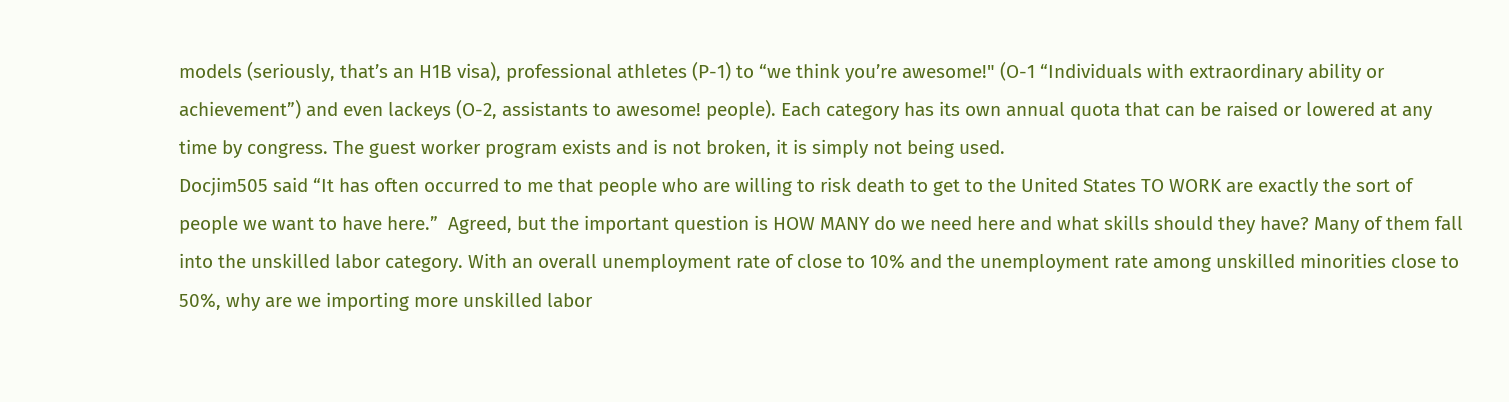models (seriously, that’s an H1B visa), professional athletes (P-1) to “we think you’re awesome!" (O-1 “Individuals with extraordinary ability or achievement”) and even lackeys (O-2, assistants to awesome! people). Each category has its own annual quota that can be raised or lowered at any time by congress. The guest worker program exists and is not broken, it is simply not being used.
Docjim505 said “It has often occurred to me that people who are willing to risk death to get to the United States TO WORK are exactly the sort of people we want to have here.”  Agreed, but the important question is HOW MANY do we need here and what skills should they have? Many of them fall into the unskilled labor category. With an overall unemployment rate of close to 10% and the unemployment rate among unskilled minorities close to 50%, why are we importing more unskilled labor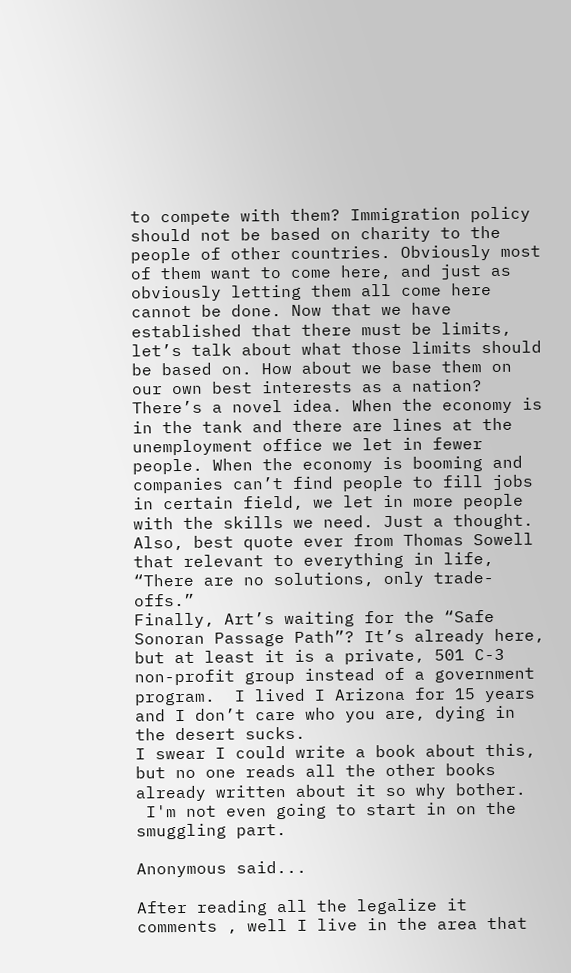to compete with them? Immigration policy should not be based on charity to the people of other countries. Obviously most of them want to come here, and just as obviously letting them all come here cannot be done. Now that we have established that there must be limits, let’s talk about what those limits should be based on. How about we base them on our own best interests as a nation? There’s a novel idea. When the economy is in the tank and there are lines at the unemployment office we let in fewer people. When the economy is booming and companies can’t find people to fill jobs in certain field, we let in more people with the skills we need. Just a thought. Also, best quote ever from Thomas Sowell that relevant to everything in life, “There are no solutions, only trade-offs.”
Finally, Art’s waiting for the “Safe Sonoran Passage Path”? It’s already here, but at least it is a private, 501 C-3 non-profit group instead of a government program.  I lived I Arizona for 15 years and I don’t care who you are, dying in the desert sucks.
I swear I could write a book about this, but no one reads all the other books already written about it so why bother.
 I'm not even going to start in on the smuggling part.

Anonymous said...

After reading all the legalize it comments , well I live in the area that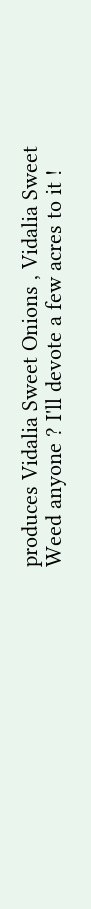produces Vidalia Sweet Onions , Vidalia Sweet Weed anyone ? I'll devote a few acres to it !